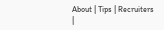About | Tips | Recruiters |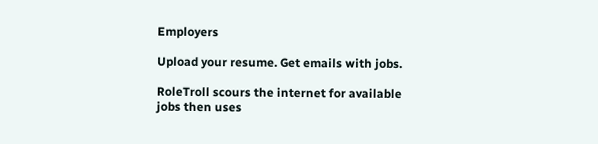Employers

Upload your resume. Get emails with jobs.

RoleTroll scours the internet for available jobs then uses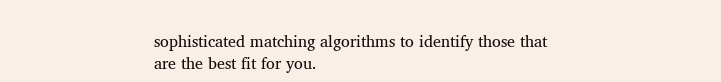sophisticated matching algorithms to identify those that
are the best fit for you.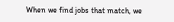When we find jobs that match, we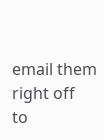email them right off
to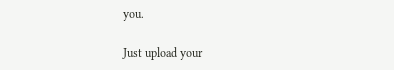you.

Just upload your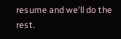resume and we'll do the rest.